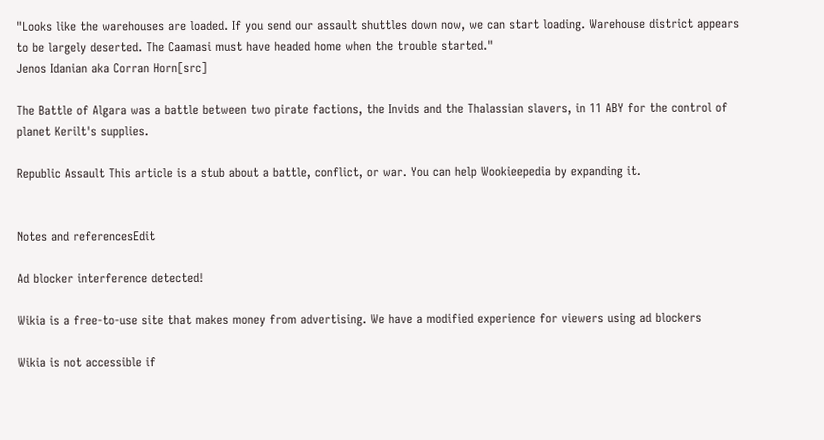"Looks like the warehouses are loaded. If you send our assault shuttles down now, we can start loading. Warehouse district appears to be largely deserted. The Caamasi must have headed home when the trouble started."
Jenos Idanian aka Corran Horn[src]

The Battle of Algara was a battle between two pirate factions, the Invids and the Thalassian slavers, in 11 ABY for the control of planet Kerilt's supplies.

Republic Assault This article is a stub about a battle, conflict, or war. You can help Wookieepedia by expanding it.


Notes and referencesEdit

Ad blocker interference detected!

Wikia is a free-to-use site that makes money from advertising. We have a modified experience for viewers using ad blockers

Wikia is not accessible if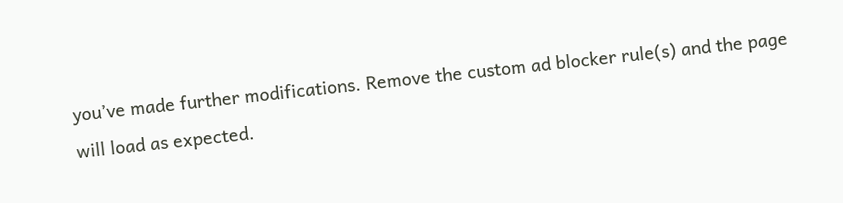you’ve made further modifications. Remove the custom ad blocker rule(s) and the page will load as expected.